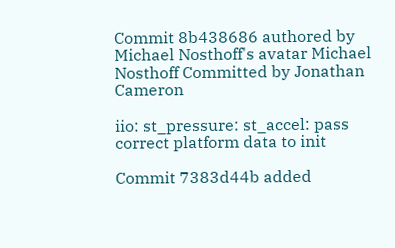Commit 8b438686 authored by Michael Nosthoff's avatar Michael Nosthoff Committed by Jonathan Cameron

iio: st_pressure: st_accel: pass correct platform data to init

Commit 7383d44b added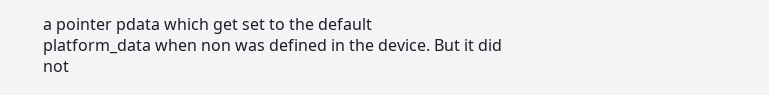a pointer pdata which get set to the default
platform_data when non was defined in the device. But it did not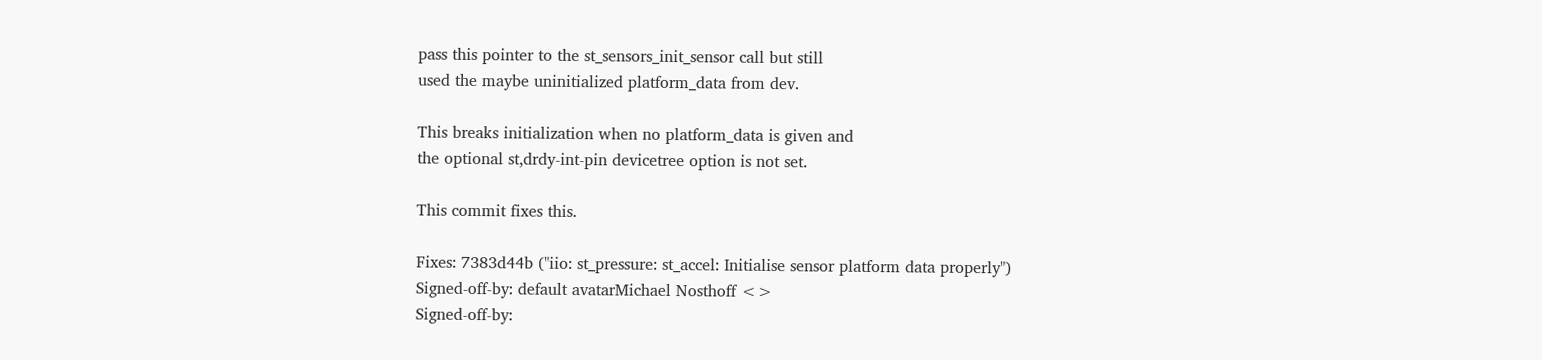pass this pointer to the st_sensors_init_sensor call but still
used the maybe uninitialized platform_data from dev.

This breaks initialization when no platform_data is given and
the optional st,drdy-int-pin devicetree option is not set.

This commit fixes this.

Fixes: 7383d44b ("iio: st_pressure: st_accel: Initialise sensor platform data properly")
Signed-off-by: default avatarMichael Nosthoff <>
Signed-off-by: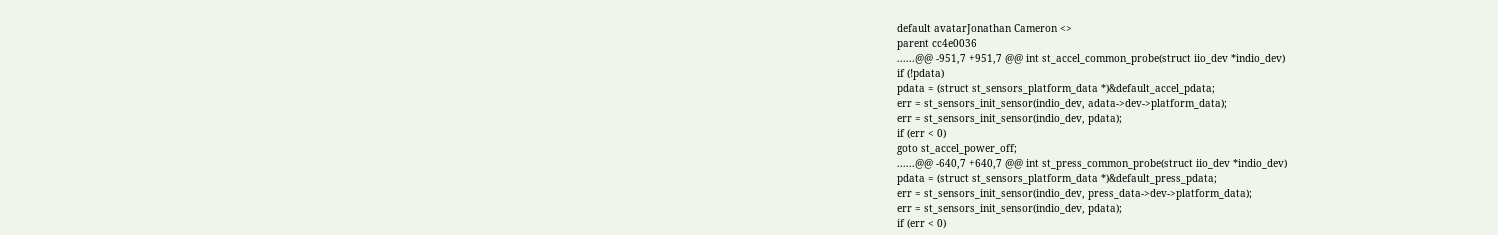default avatarJonathan Cameron <>
parent cc4e0036
......@@ -951,7 +951,7 @@ int st_accel_common_probe(struct iio_dev *indio_dev)
if (!pdata)
pdata = (struct st_sensors_platform_data *)&default_accel_pdata;
err = st_sensors_init_sensor(indio_dev, adata->dev->platform_data);
err = st_sensors_init_sensor(indio_dev, pdata);
if (err < 0)
goto st_accel_power_off;
......@@ -640,7 +640,7 @@ int st_press_common_probe(struct iio_dev *indio_dev)
pdata = (struct st_sensors_platform_data *)&default_press_pdata;
err = st_sensors_init_sensor(indio_dev, press_data->dev->platform_data);
err = st_sensors_init_sensor(indio_dev, pdata);
if (err < 0)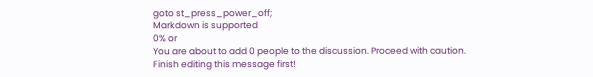goto st_press_power_off;
Markdown is supported
0% or
You are about to add 0 people to the discussion. Proceed with caution.
Finish editing this message first!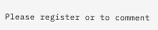Please register or to comment